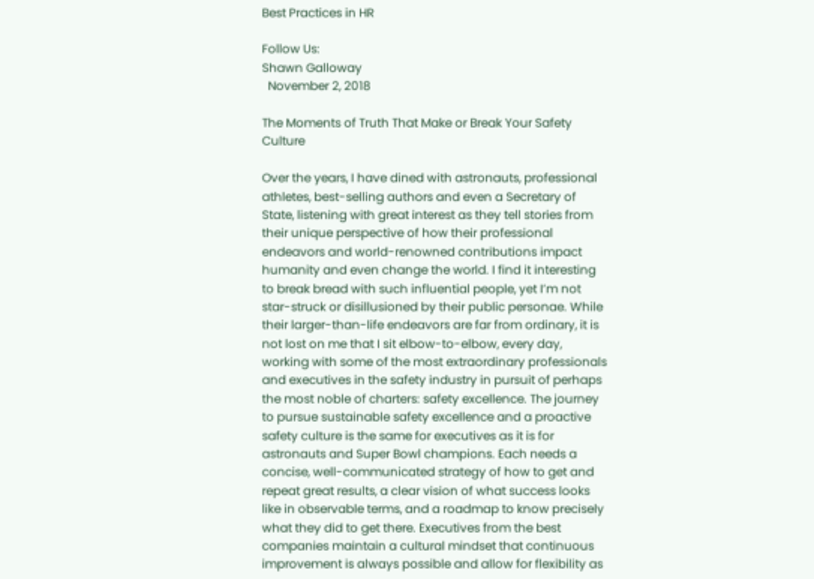Best Practices in HR

Follow Us:
Shawn Galloway
  November 2, 2018

The Moments of Truth That Make or Break Your Safety Culture

Over the years, I have dined with astronauts, professional athletes, best-selling authors and even a Secretary of State, listening with great interest as they tell stories from their unique perspective of how their professional endeavors and world-renowned contributions impact humanity and even change the world. I find it interesting to break bread with such influential people, yet I’m not star-struck or disillusioned by their public personae. While their larger-than-life endeavors are far from ordinary, it is not lost on me that I sit elbow-to-elbow, every day, working with some of the most extraordinary professionals and executives in the safety industry in pursuit of perhaps the most noble of charters: safety excellence. The journey to pursue sustainable safety excellence and a proactive safety culture is the same for executives as it is for astronauts and Super Bowl champions. Each needs a concise, well-communicated strategy of how to get and repeat great results, a clear vision of what success looks like in observable terms, and a roadmap to know precisely what they did to get there. Executives from the best companies maintain a cultural mindset that continuous improvement is always possible and allow for flexibility as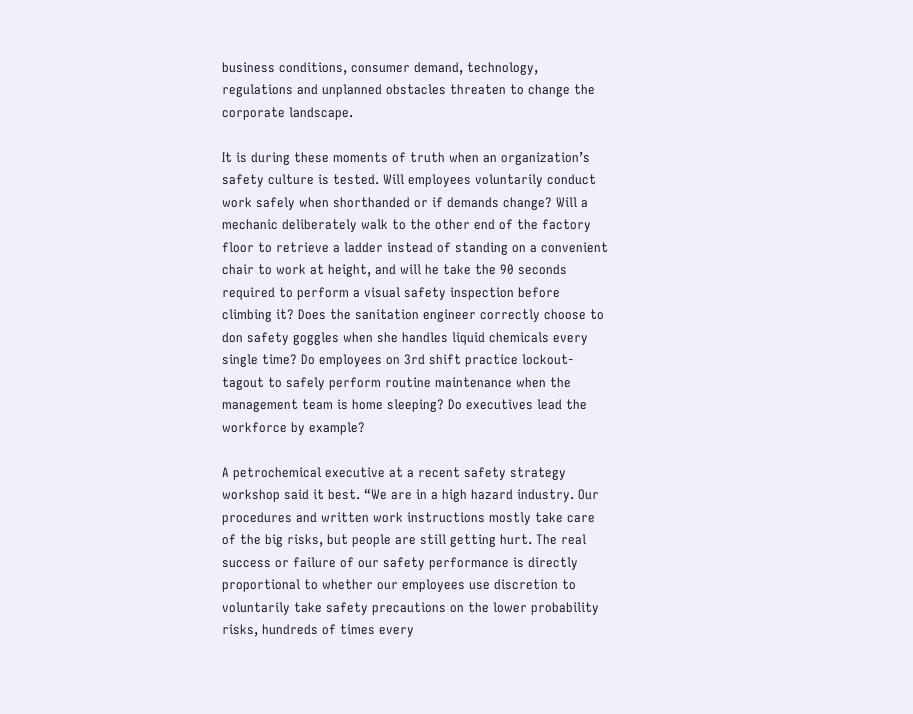business conditions, consumer demand, technology, regulations and unplanned obstacles threaten to change the corporate landscape.

It is during these moments of truth when an organization’s safety culture is tested. Will employees voluntarily conduct work safely when shorthanded or if demands change? Will a mechanic deliberately walk to the other end of the factory floor to retrieve a ladder instead of standing on a convenient chair to work at height, and will he take the 90 seconds required to perform a visual safety inspection before climbing it? Does the sanitation engineer correctly choose to don safety goggles when she handles liquid chemicals every single time? Do employees on 3rd shift practice lockout-tagout to safely perform routine maintenance when the management team is home sleeping? Do executives lead the workforce by example?

A petrochemical executive at a recent safety strategy workshop said it best. “We are in a high hazard industry. Our procedures and written work instructions mostly take care of the big risks, but people are still getting hurt. The real success or failure of our safety performance is directly proportional to whether our employees use discretion to voluntarily take safety precautions on the lower probability risks, hundreds of times every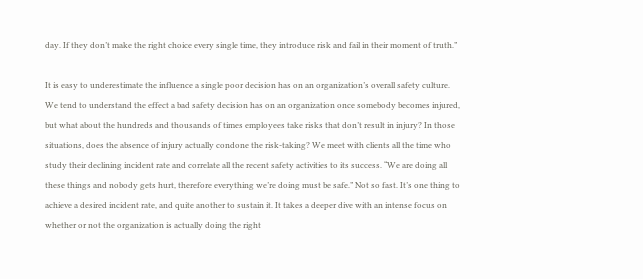day. If they don’t make the right choice every single time, they introduce risk and fail in their moment of truth.”

It is easy to underestimate the influence a single poor decision has on an organization’s overall safety culture. We tend to understand the effect a bad safety decision has on an organization once somebody becomes injured, but what about the hundreds and thousands of times employees take risks that don’t result in injury? In those situations, does the absence of injury actually condone the risk-taking? We meet with clients all the time who study their declining incident rate and correlate all the recent safety activities to its success. “We are doing all these things and nobody gets hurt, therefore everything we’re doing must be safe.” Not so fast. It’s one thing to achieve a desired incident rate, and quite another to sustain it. It takes a deeper dive with an intense focus on whether or not the organization is actually doing the right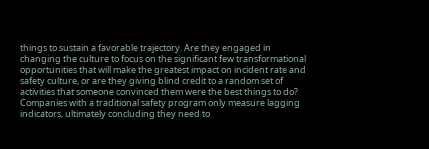things to sustain a favorable trajectory. Are they engaged in changing the culture to focus on the significant few transformational opportunities that will make the greatest impact on incident rate and safety culture, or are they giving blind credit to a random set of activities that someone convinced them were the best things to do? Companies with a traditional safety program only measure lagging indicators, ultimately concluding they need to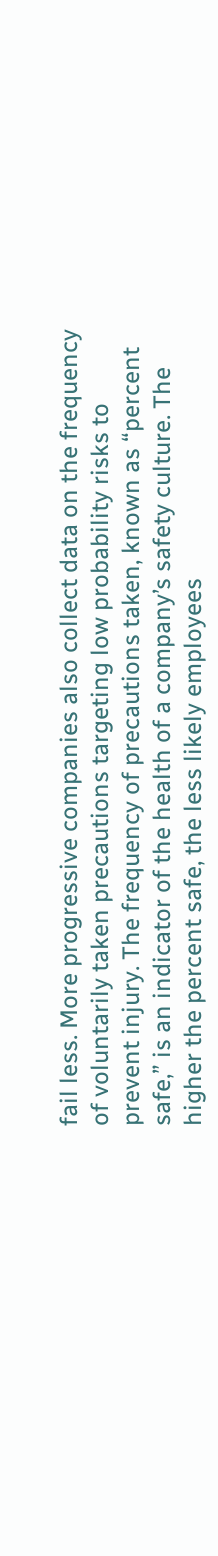fail less. More progressive companies also collect data on the frequency of voluntarily taken precautions targeting low probability risks to prevent injury. The frequency of precautions taken, known as “percent safe,” is an indicator of the health of a company’s safety culture. The higher the percent safe, the less likely employees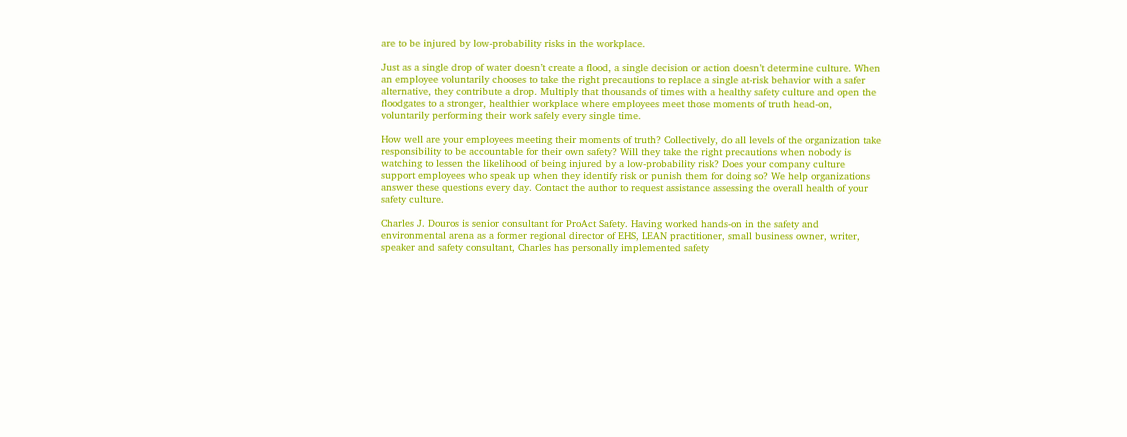are to be injured by low-probability risks in the workplace.

Just as a single drop of water doesn’t create a flood, a single decision or action doesn’t determine culture. When an employee voluntarily chooses to take the right precautions to replace a single at-risk behavior with a safer alternative, they contribute a drop. Multiply that thousands of times with a healthy safety culture and open the floodgates to a stronger, healthier workplace where employees meet those moments of truth head-on, voluntarily performing their work safely every single time.

How well are your employees meeting their moments of truth? Collectively, do all levels of the organization take responsibility to be accountable for their own safety? Will they take the right precautions when nobody is watching to lessen the likelihood of being injured by a low-probability risk? Does your company culture support employees who speak up when they identify risk or punish them for doing so? We help organizations answer these questions every day. Contact the author to request assistance assessing the overall health of your safety culture.

Charles J. Douros is senior consultant for ProAct Safety. Having worked hands-on in the safety and environmental arena as a former regional director of EHS, LEAN practitioner, small business owner, writer, speaker and safety consultant, Charles has personally implemented safety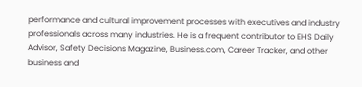performance and cultural improvement processes with executives and industry professionals across many industries. He is a frequent contributor to EHS Daily Advisor, Safety Decisions Magazine, Business.com, Career Tracker, and other business and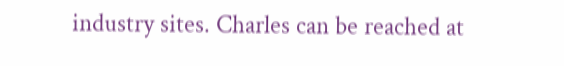industry sites. Charles can be reached at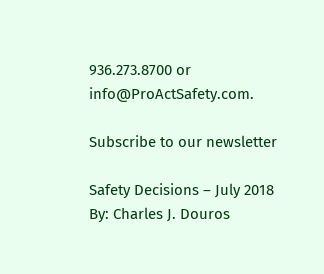936.273.8700 or info@ProActSafety.com.

Subscribe to our newsletter

Safety Decisions – July 2018
By: Charles J. Douros